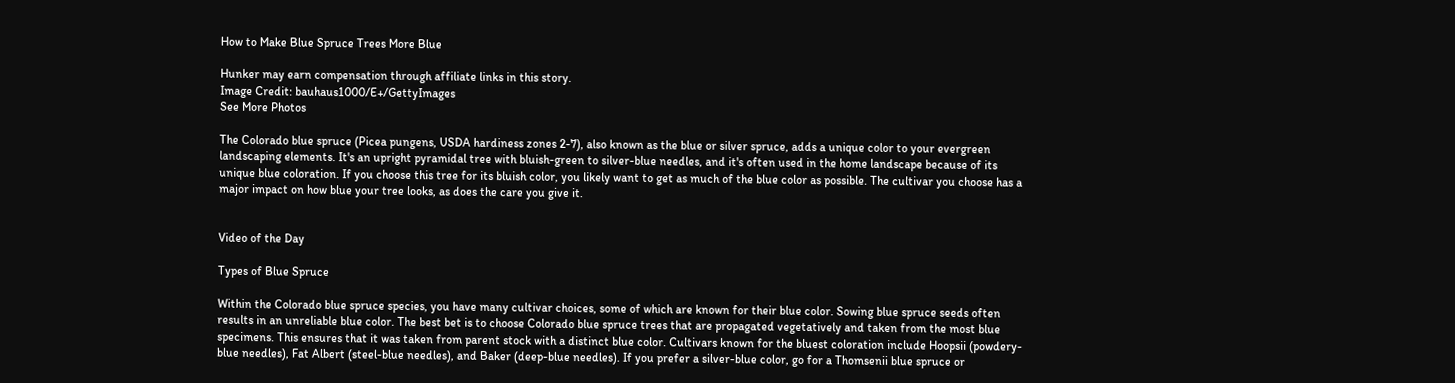How to Make Blue Spruce Trees More Blue

Hunker may earn compensation through affiliate links in this story.
Image Credit: bauhaus1000/E+/GettyImages
See More Photos

The Colorado blue spruce (Picea pungens, USDA hardiness zones 2-7), also known as the blue or silver spruce, adds a unique color to your evergreen landscaping elements. It's an upright pyramidal tree with bluish-green to silver-blue needles, and it's often used in the home landscape because of its unique blue coloration. If you choose this tree for its bluish color, you likely want to get as much of the blue color as possible. The cultivar you choose has a major impact on how blue your tree looks, as does the care you give it.


Video of the Day

Types of Blue Spruce

Within the Colorado blue spruce species, you have many cultivar choices, some of which are known for their blue color. Sowing blue spruce seeds often results in an unreliable blue color. The best bet is to choose Colorado blue spruce trees that are propagated vegetatively and taken from the most blue specimens. This ensures that it was taken from parent stock with a distinct blue color. Cultivars known for the bluest coloration include Hoopsii (powdery-blue needles), Fat Albert (steel-blue needles), and Baker (deep-blue needles). If you prefer a silver-blue color, go for a Thomsenii blue spruce or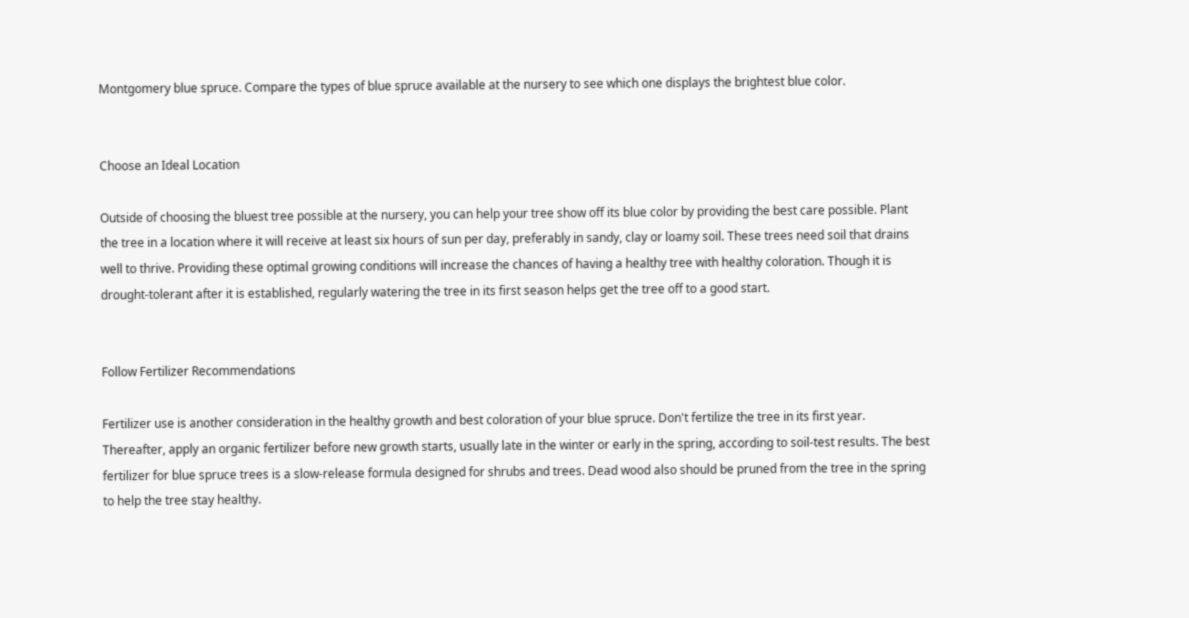Montgomery blue spruce. Compare the types of blue spruce available at the nursery to see which one displays the brightest blue color.


Choose an Ideal Location

Outside of choosing the bluest tree possible at the nursery, you can help your tree show off its blue color by providing the best care possible. Plant the tree in a location where it will receive at least six hours of sun per day, preferably in sandy, clay or loamy soil. These trees need soil that drains well to thrive. Providing these optimal growing conditions will increase the chances of having a healthy tree with healthy coloration. Though it is drought-tolerant after it is established, regularly watering the tree in its first season helps get the tree off to a good start.


Follow Fertilizer Recommendations

Fertilizer use is another consideration in the healthy growth and best coloration of your blue spruce. Don't fertilize the tree in its first year. Thereafter, apply an organic fertilizer before new growth starts, usually late in the winter or early in the spring, according to soil-test results. The best fertilizer for blue spruce trees is a slow-release formula designed for shrubs and trees. Dead wood also should be pruned from the tree in the spring to help the tree stay healthy.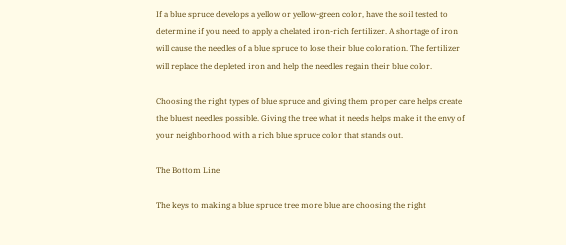If a blue spruce develops a yellow or yellow-green color, have the soil tested to determine if you need to apply a chelated iron-rich fertilizer. A shortage of iron will cause the needles of a blue spruce to lose their blue coloration. The fertilizer will replace the depleted iron and help the needles regain their blue color.

Choosing the right types of blue spruce and giving them proper care helps create the bluest needles possible. Giving the tree what it needs helps make it the envy of your neighborhood with a rich blue spruce color that stands out.

The Bottom Line

The keys to making a blue spruce tree more blue are choosing the right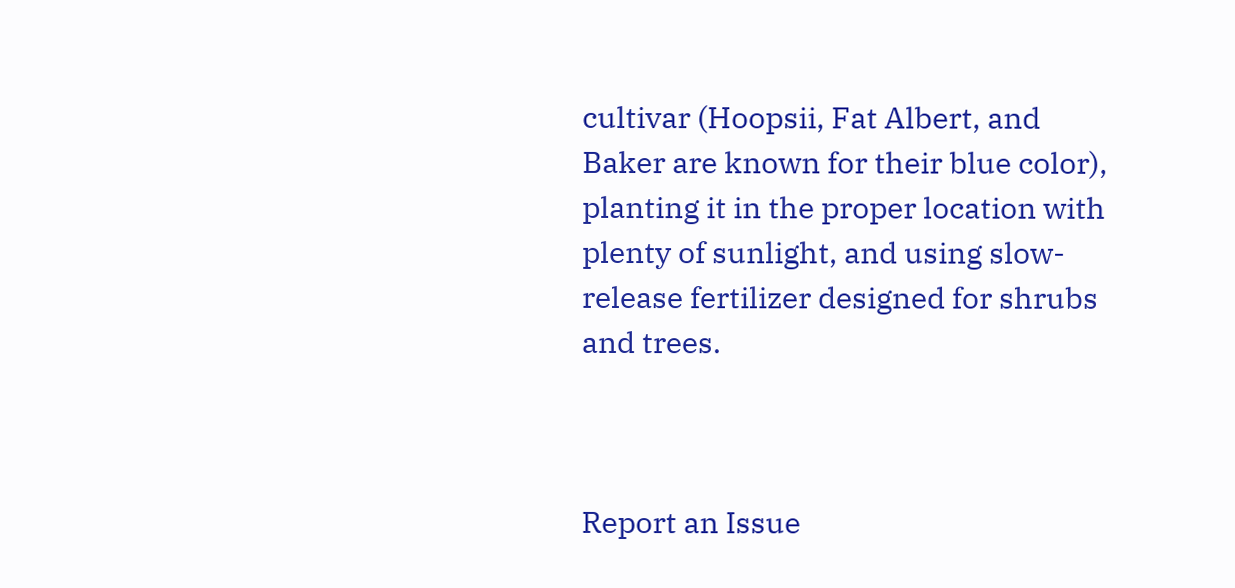cultivar (Hoopsii, Fat Albert, and Baker are known for their blue color), planting it in the proper location with plenty of sunlight, and using slow-release fertilizer designed for shrubs and trees.



Report an Issue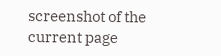screenshot of the current page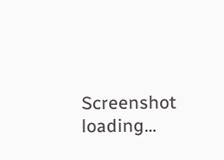Screenshot loading...